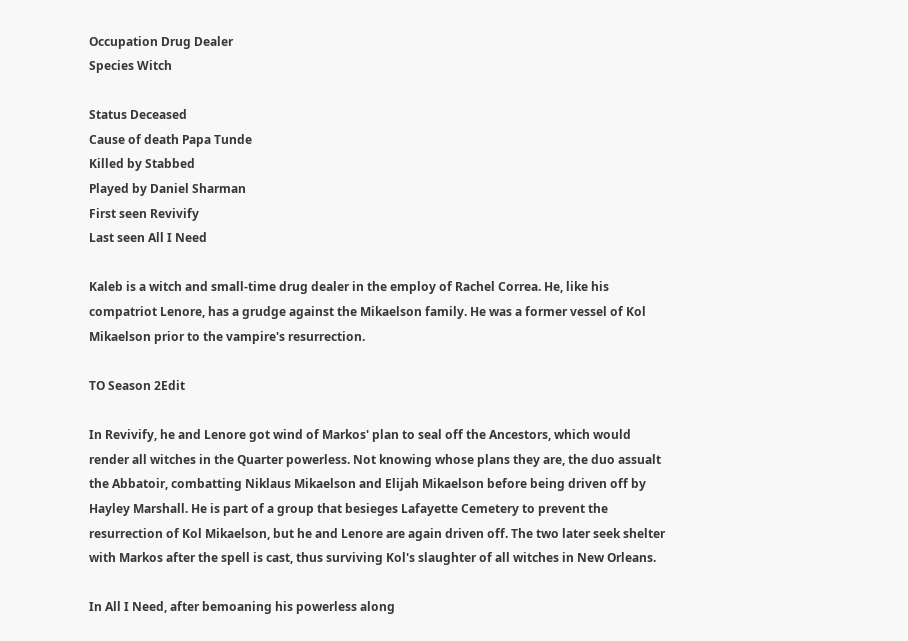Occupation Drug Dealer
Species Witch

Status Deceased
Cause of death Papa Tunde
Killed by Stabbed
Played by Daniel Sharman
First seen Revivify
Last seen All I Need

Kaleb is a witch and small-time drug dealer in the employ of Rachel Correa. He, like his compatriot Lenore, has a grudge against the Mikaelson family. He was a former vessel of Kol Mikaelson prior to the vampire's resurrection.

TO Season 2Edit

In Revivify, he and Lenore got wind of Markos' plan to seal off the Ancestors, which would render all witches in the Quarter powerless. Not knowing whose plans they are, the duo assualt the Abbatoir, combatting Niklaus Mikaelson and Elijah Mikaelson before being driven off by Hayley Marshall. He is part of a group that besieges Lafayette Cemetery to prevent the resurrection of Kol Mikaelson, but he and Lenore are again driven off. The two later seek shelter with Markos after the spell is cast, thus surviving Kol's slaughter of all witches in New Orleans.

In All I Need, after bemoaning his powerless along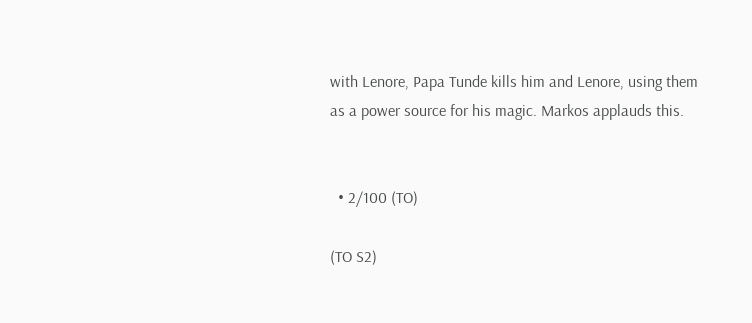with Lenore, Papa Tunde kills him and Lenore, using them as a power source for his magic. Markos applauds this.


  • 2/100 (TO)

(TO S2)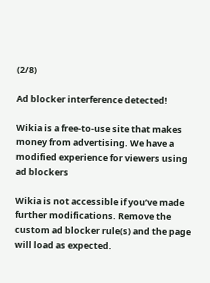(2/8)

Ad blocker interference detected!

Wikia is a free-to-use site that makes money from advertising. We have a modified experience for viewers using ad blockers

Wikia is not accessible if you’ve made further modifications. Remove the custom ad blocker rule(s) and the page will load as expected.